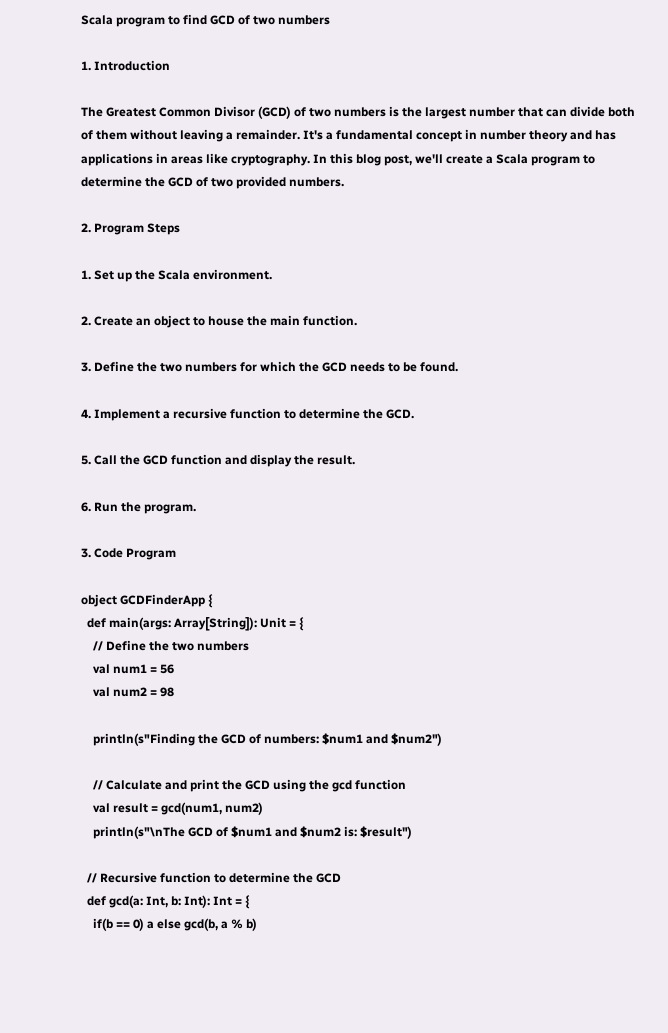Scala program to find GCD of two numbers

1. Introduction

The Greatest Common Divisor (GCD) of two numbers is the largest number that can divide both of them without leaving a remainder. It's a fundamental concept in number theory and has applications in areas like cryptography. In this blog post, we'll create a Scala program to determine the GCD of two provided numbers.

2. Program Steps

1. Set up the Scala environment.

2. Create an object to house the main function.

3. Define the two numbers for which the GCD needs to be found.

4. Implement a recursive function to determine the GCD.

5. Call the GCD function and display the result.

6. Run the program.

3. Code Program

object GCDFinderApp {
  def main(args: Array[String]): Unit = {
    // Define the two numbers
    val num1 = 56
    val num2 = 98

    println(s"Finding the GCD of numbers: $num1 and $num2")

    // Calculate and print the GCD using the gcd function
    val result = gcd(num1, num2)
    println(s"\nThe GCD of $num1 and $num2 is: $result")

  // Recursive function to determine the GCD
  def gcd(a: Int, b: Int): Int = {
    if(b == 0) a else gcd(b, a % b)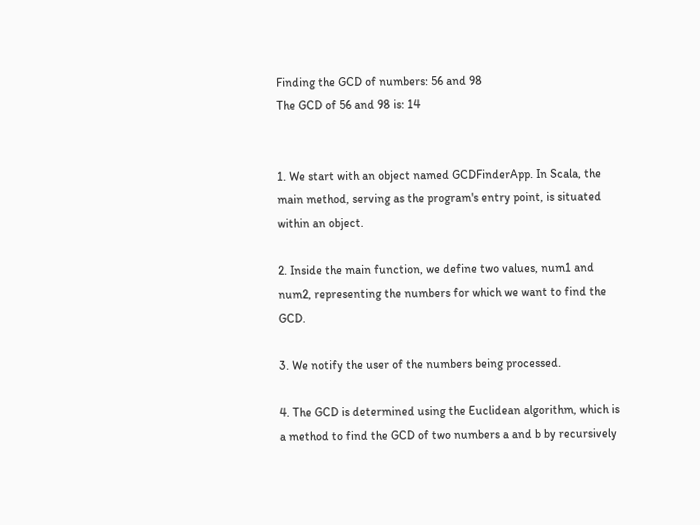Finding the GCD of numbers: 56 and 98
The GCD of 56 and 98 is: 14


1. We start with an object named GCDFinderApp. In Scala, the main method, serving as the program's entry point, is situated within an object.

2. Inside the main function, we define two values, num1 and num2, representing the numbers for which we want to find the GCD.

3. We notify the user of the numbers being processed.

4. The GCD is determined using the Euclidean algorithm, which is a method to find the GCD of two numbers a and b by recursively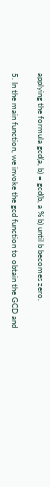applying the formula gcd(a, b) = gcd(b, a % b) until b becomes zero.

5. In the main function, we invoke the gcd function to obtain the GCD and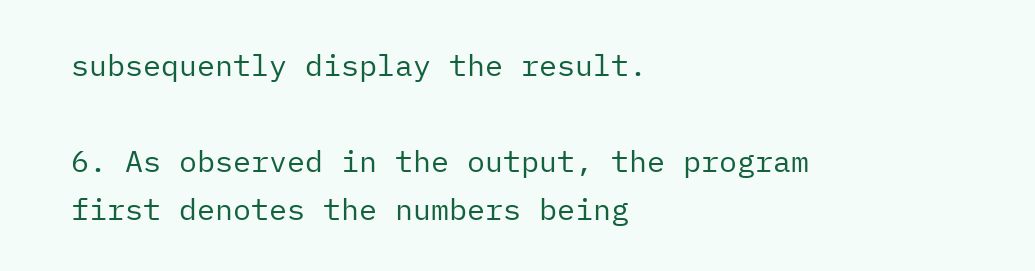subsequently display the result.

6. As observed in the output, the program first denotes the numbers being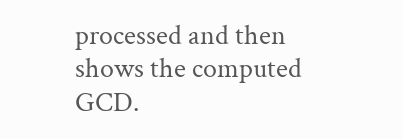processed and then shows the computed GCD.